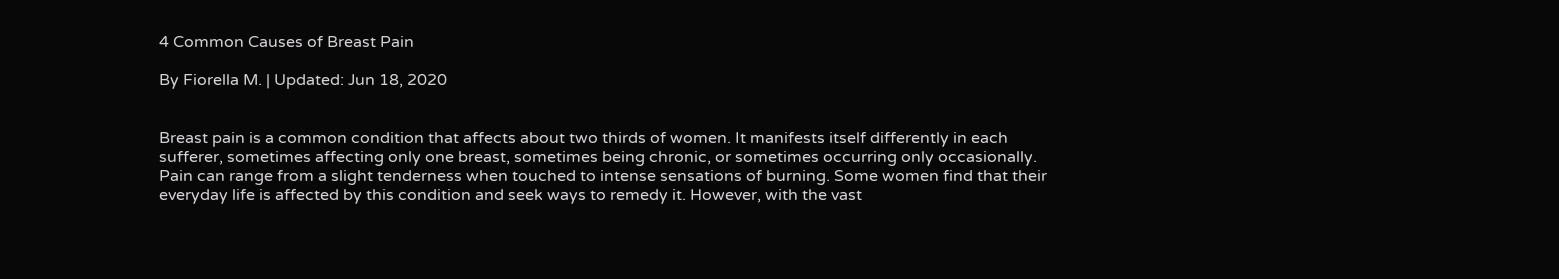4 Common Causes of Breast Pain

By Fiorella M. | Updated: Jun 18, 2020


Breast pain is a common condition that affects about two thirds of women. It manifests itself differently in each sufferer, sometimes affecting only one breast, sometimes being chronic, or sometimes occurring only occasionally. Pain can range from a slight tenderness when touched to intense sensations of burning. Some women find that their everyday life is affected by this condition and seek ways to remedy it. However, with the vast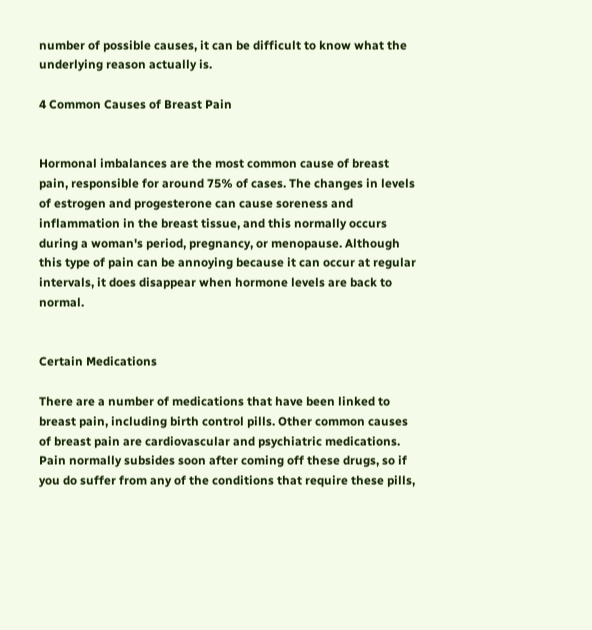number of possible causes, it can be difficult to know what the underlying reason actually is.

4 Common Causes of Breast Pain


Hormonal imbalances are the most common cause of breast pain, responsible for around 75% of cases. The changes in levels of estrogen and progesterone can cause soreness and inflammation in the breast tissue, and this normally occurs during a woman's period, pregnancy, or menopause. Although this type of pain can be annoying because it can occur at regular intervals, it does disappear when hormone levels are back to normal.


Certain Medications

There are a number of medications that have been linked to breast pain, including birth control pills. Other common causes of breast pain are cardiovascular and psychiatric medications. Pain normally subsides soon after coming off these drugs, so if you do suffer from any of the conditions that require these pills,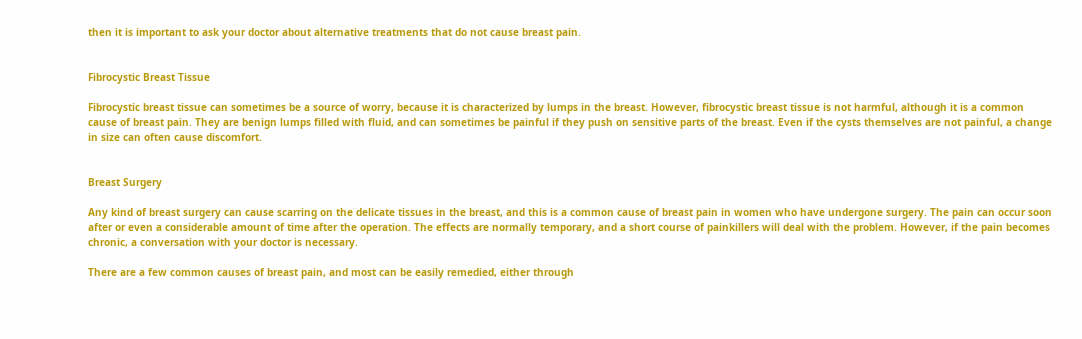then it is important to ask your doctor about alternative treatments that do not cause breast pain.


Fibrocystic Breast Tissue

Fibrocystic breast tissue can sometimes be a source of worry, because it is characterized by lumps in the breast. However, fibrocystic breast tissue is not harmful, although it is a common cause of breast pain. They are benign lumps filled with fluid, and can sometimes be painful if they push on sensitive parts of the breast. Even if the cysts themselves are not painful, a change in size can often cause discomfort.


Breast Surgery

Any kind of breast surgery can cause scarring on the delicate tissues in the breast, and this is a common cause of breast pain in women who have undergone surgery. The pain can occur soon after or even a considerable amount of time after the operation. The effects are normally temporary, and a short course of painkillers will deal with the problem. However, if the pain becomes chronic, a conversation with your doctor is necessary.

There are a few common causes of breast pain, and most can be easily remedied, either through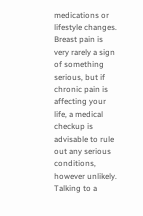medications or lifestyle changes. Breast pain is very rarely a sign of something serious, but if chronic pain is affecting your life, a medical checkup is advisable to rule out any serious conditions, however unlikely. Talking to a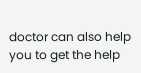doctor can also help you to get the help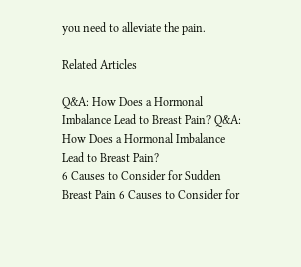you need to alleviate the pain.

Related Articles

Q&A: How Does a Hormonal Imbalance Lead to Breast Pain? Q&A: How Does a Hormonal Imbalance Lead to Breast Pain?
6 Causes to Consider for Sudden Breast Pain 6 Causes to Consider for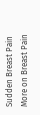Sudden Breast Pain
More on Breast Pain